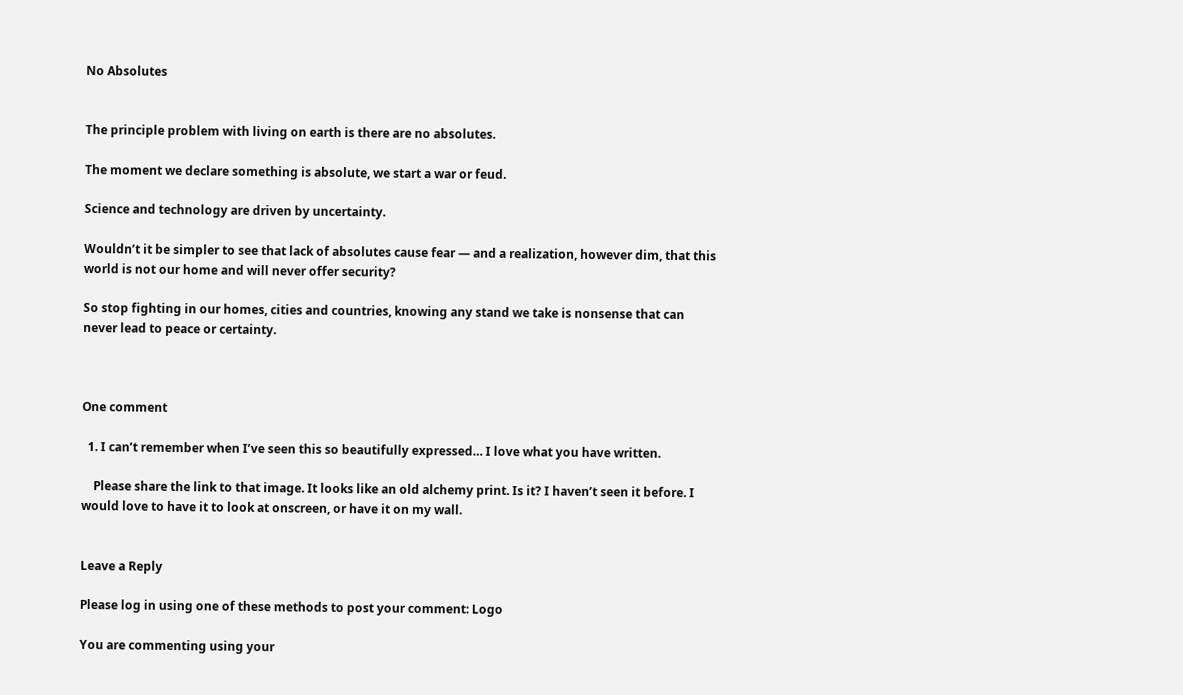No Absolutes


The principle problem with living on earth is there are no absolutes.

The moment we declare something is absolute, we start a war or feud.

Science and technology are driven by uncertainty.

Wouldn’t it be simpler to see that lack of absolutes cause fear — and a realization, however dim, that this world is not our home and will never offer security?

So stop fighting in our homes, cities and countries, knowing any stand we take is nonsense that can never lead to peace or certainty.



One comment

  1. I can’t remember when I’ve seen this so beautifully expressed… I love what you have written.

    Please share the link to that image. It looks like an old alchemy print. Is it? I haven’t seen it before. I would love to have it to look at onscreen, or have it on my wall.


Leave a Reply

Please log in using one of these methods to post your comment: Logo

You are commenting using your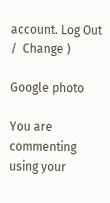account. Log Out /  Change )

Google photo

You are commenting using your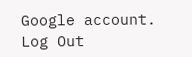Google account. Log Out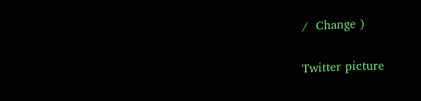/  Change )

Twitter picture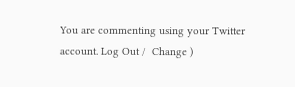You are commenting using your Twitter account. Log Out /  Change )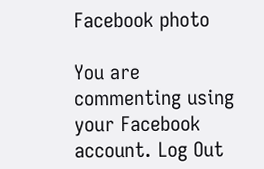Facebook photo

You are commenting using your Facebook account. Log Out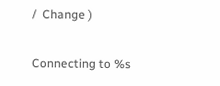/  Change )

Connecting to %s